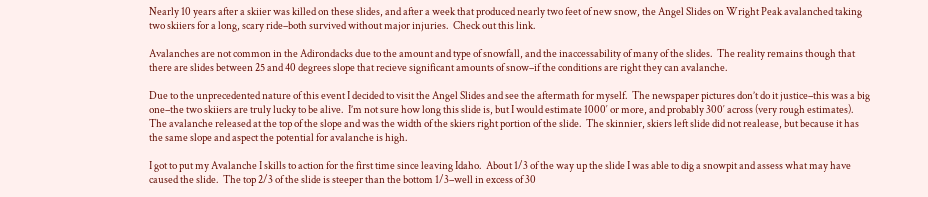Nearly 10 years after a skiier was killed on these slides, and after a week that produced nearly two feet of new snow, the Angel Slides on Wright Peak avalanched taking two skiiers for a long, scary ride–both survived without major injuries.  Check out this link.

Avalanches are not common in the Adirondacks due to the amount and type of snowfall, and the inaccessability of many of the slides.  The reality remains though that there are slides between 25 and 40 degrees slope that recieve significant amounts of snow–if the conditions are right they can avalanche.

Due to the unprecedented nature of this event I decided to visit the Angel Slides and see the aftermath for myself.  The newspaper pictures don’t do it justice–this was a big one–the two skiiers are truly lucky to be alive.  I’m not sure how long this slide is, but I would estimate 1000′ or more, and probably 300′ across (very rough estimates).  The avalanche released at the top of the slope and was the width of the skiers right portion of the slide.  The skinnier, skiers left slide did not realease, but because it has the same slope and aspect the potential for avalanche is high.

I got to put my Avalanche I skills to action for the first time since leaving Idaho.  About 1/3 of the way up the slide I was able to dig a snowpit and assess what may have caused the slide.  The top 2/3 of the slide is steeper than the bottom 1/3–well in excess of 30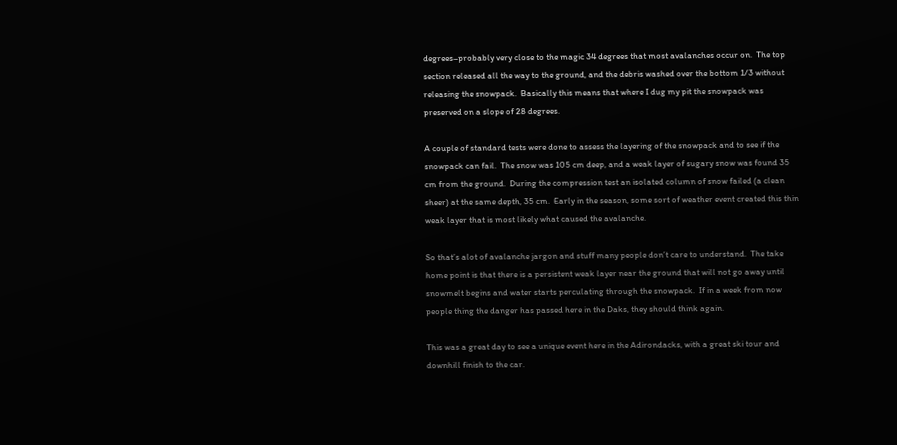degrees–probably very close to the magic 34 degrees that most avalanches occur on.  The top section released all the way to the ground, and the debris washed over the bottom 1/3 without releasing the snowpack.  Basically this means that where I dug my pit the snowpack was preserved on a slope of 28 degrees.

A couple of standard tests were done to assess the layering of the snowpack and to see if the snowpack can fail.  The snow was 105 cm deep, and a weak layer of sugary snow was found 35 cm from the ground.  During the compression test an isolated column of snow failed (a clean sheer) at the same depth, 35 cm.  Early in the season, some sort of weather event created this thin weak layer that is most likely what caused the avalanche.

So that’s alot of avalanche jargon and stuff many people don’t care to understand.  The take home point is that there is a persistent weak layer near the ground that will not go away until snowmelt begins and water starts perculating through the snowpack.  If in a week from now people thing the danger has passed here in the Daks, they should think again.

This was a great day to see a unique event here in the Adirondacks, with a great ski tour and downhill finish to the car.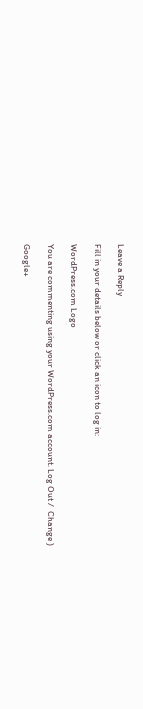Leave a Reply

Fill in your details below or click an icon to log in:

WordPress.com Logo

You are commenting using your WordPress.com account. Log Out /  Change )

Google+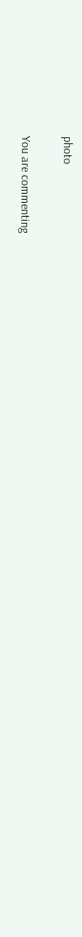photo

You are commenting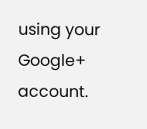using your Google+ account.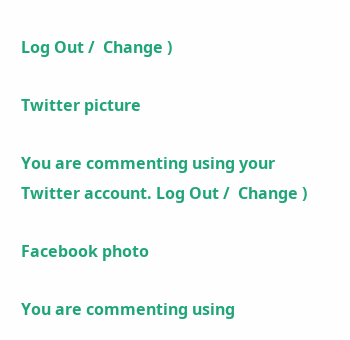Log Out /  Change )

Twitter picture

You are commenting using your Twitter account. Log Out /  Change )

Facebook photo

You are commenting using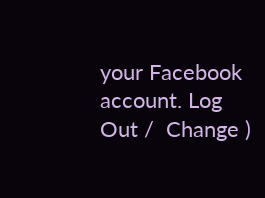your Facebook account. Log Out /  Change )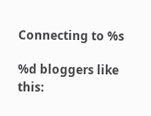Connecting to %s

%d bloggers like this: